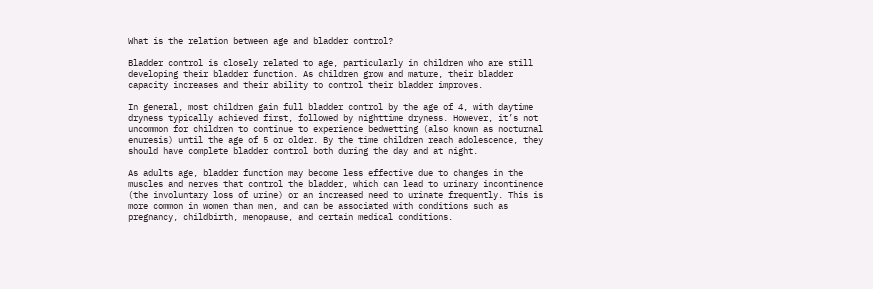What is the relation between age and bladder control?

Bladder control is closely related to age, particularly in children who are still developing their bladder function. As children grow and mature, their bladder capacity increases and their ability to control their bladder improves.

In general, most children gain full bladder control by the age of 4, with daytime dryness typically achieved first, followed by nighttime dryness. However, it’s not uncommon for children to continue to experience bedwetting (also known as nocturnal enuresis) until the age of 5 or older. By the time children reach adolescence, they should have complete bladder control both during the day and at night.

As adults age, bladder function may become less effective due to changes in the muscles and nerves that control the bladder, which can lead to urinary incontinence (the involuntary loss of urine) or an increased need to urinate frequently. This is more common in women than men, and can be associated with conditions such as pregnancy, childbirth, menopause, and certain medical conditions.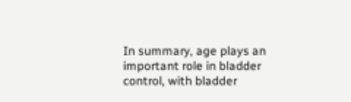In summary, age plays an important role in bladder control, with bladder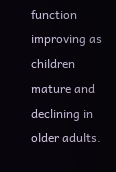function improving as children mature and declining in older adults.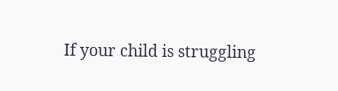If your child is struggling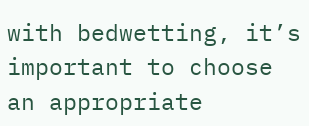with bedwetting, it’s important to choose an appropriate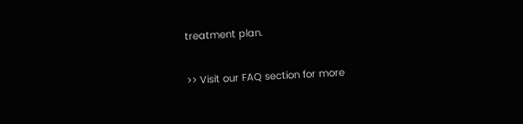treatment plan.

>> Visit our FAQ section for more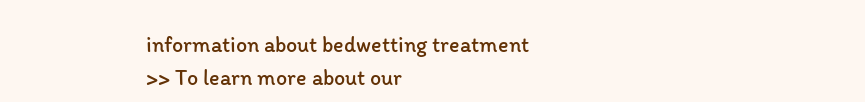information about bedwetting treatment
>> To learn more about our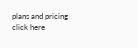plans and pricing click here